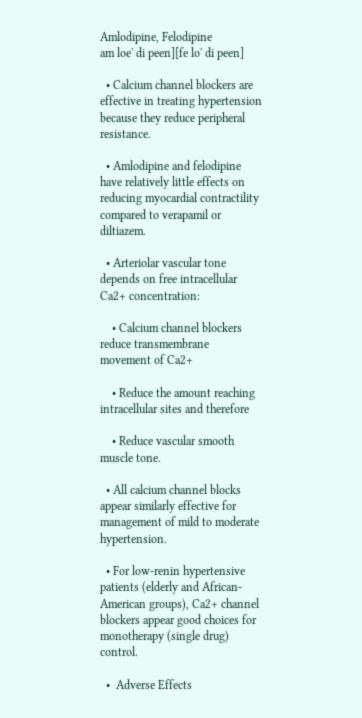Amlodipine, Felodipine
am loe' di peen][fe lo' di peen]

  • Calcium channel blockers are effective in treating hypertension because they reduce peripheral resistance.

  • Amlodipine and felodipine have relatively little effects on reducing myocardial contractility compared to verapamil or diltiazem.

  • Arteriolar vascular tone depends on free intracellular Ca2+ concentration:

    • Calcium channel blockers reduce transmembrane movement of Ca2+

    • Reduce the amount reaching intracellular sites and therefore

    • Reduce vascular smooth muscle tone.

  • All calcium channel blocks appear similarly effective for management of mild to moderate hypertension.

  • For low-renin hypertensive patients (elderly and African-American groups), Ca2+ channel blockers appear good choices for monotherapy (single drug) control.

  •  Adverse Effects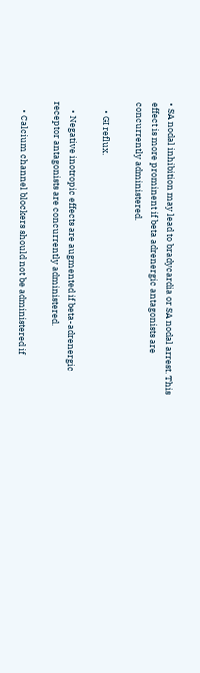• SA nodal inhibition may lead to bradycardia or SA nodal arrest. This effect is more prominent if beta adrenergic antagonists are concurrently administered.

    • GI reflux.

    • Negative inotropic effects are augmented if beta-adrenergic receptor antagonists are concurrently administered.

    • Calcium channel blockers should not be administered if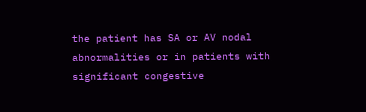the patient has SA or AV nodal abnormalities or in patients with significant congestive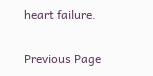heart failure.

Previous Page